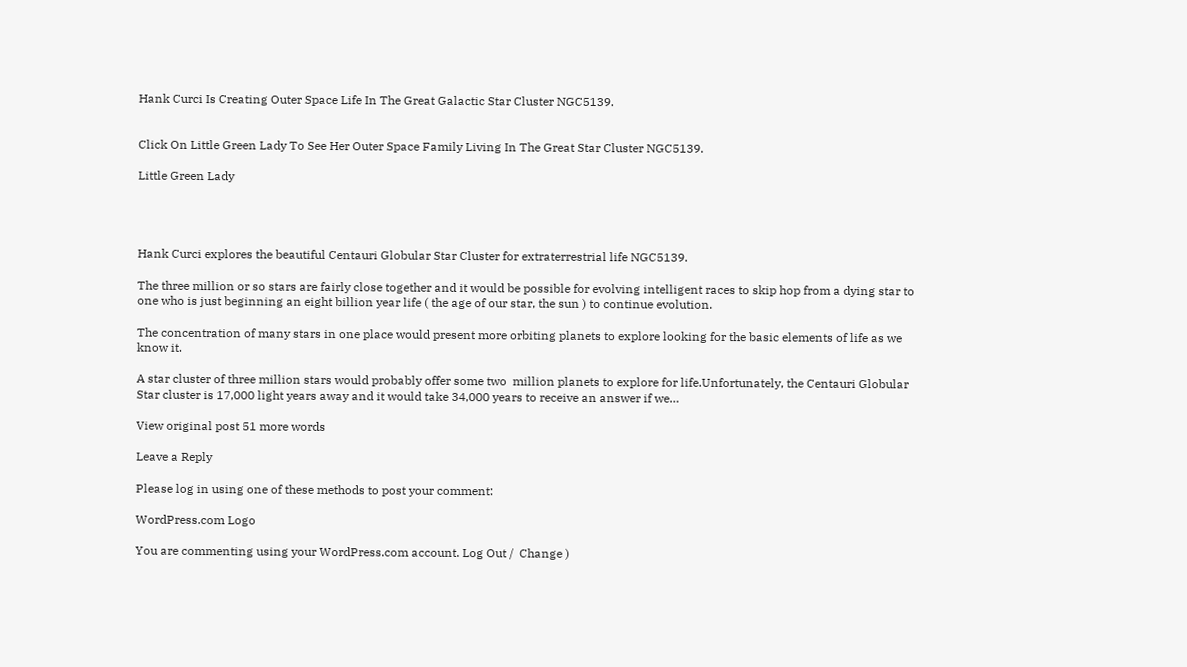Hank Curci Is Creating Outer Space Life In The Great Galactic Star Cluster NGC5139.


Click On Little Green Lady To See Her Outer Space Family Living In The Great Star Cluster NGC5139.

Little Green Lady




Hank Curci explores the beautiful Centauri Globular Star Cluster for extraterrestrial life NGC5139.

The three million or so stars are fairly close together and it would be possible for evolving intelligent races to skip hop from a dying star to one who is just beginning an eight billion year life ( the age of our star, the sun ) to continue evolution.

The concentration of many stars in one place would present more orbiting planets to explore looking for the basic elements of life as we know it.

A star cluster of three million stars would probably offer some two  million planets to explore for life.Unfortunately, the Centauri Globular Star cluster is 17,000 light years away and it would take 34,000 years to receive an answer if we…

View original post 51 more words

Leave a Reply

Please log in using one of these methods to post your comment:

WordPress.com Logo

You are commenting using your WordPress.com account. Log Out /  Change )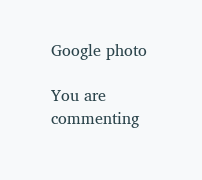Google photo

You are commenting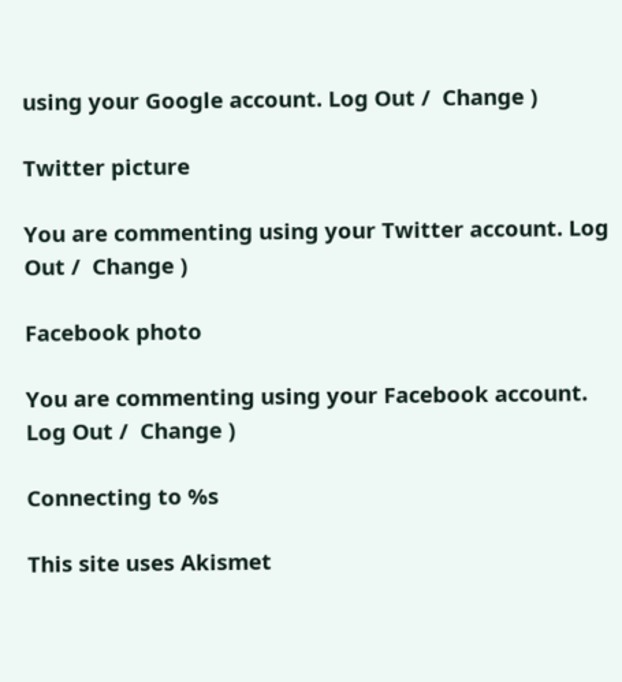using your Google account. Log Out /  Change )

Twitter picture

You are commenting using your Twitter account. Log Out /  Change )

Facebook photo

You are commenting using your Facebook account. Log Out /  Change )

Connecting to %s

This site uses Akismet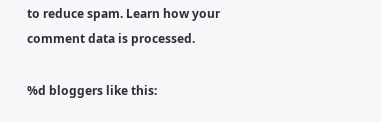to reduce spam. Learn how your comment data is processed.

%d bloggers like this: